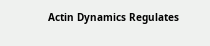Actin Dynamics Regulates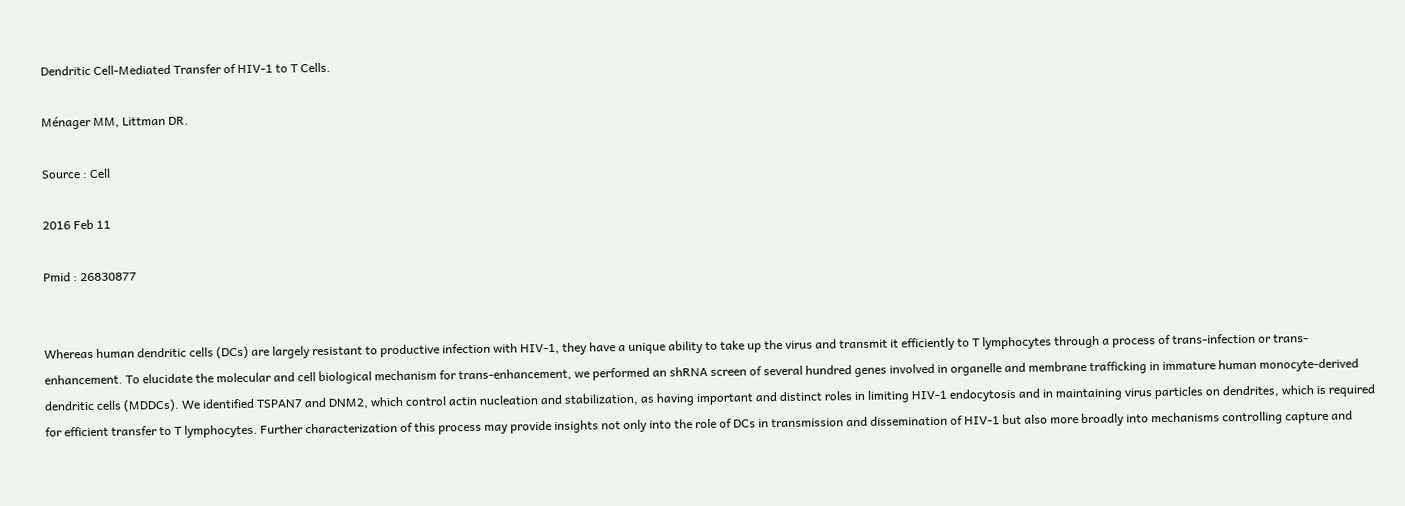Dendritic Cell-Mediated Transfer of HIV-1 to T Cells.

Ménager MM, Littman DR.

Source : Cell

2016 Feb 11

Pmid : 26830877


Whereas human dendritic cells (DCs) are largely resistant to productive infection with HIV-1, they have a unique ability to take up the virus and transmit it efficiently to T lymphocytes through a process of trans-infection or trans-enhancement. To elucidate the molecular and cell biological mechanism for trans-enhancement, we performed an shRNA screen of several hundred genes involved in organelle and membrane trafficking in immature human monocyte-derived dendritic cells (MDDCs). We identified TSPAN7 and DNM2, which control actin nucleation and stabilization, as having important and distinct roles in limiting HIV-1 endocytosis and in maintaining virus particles on dendrites, which is required for efficient transfer to T lymphocytes. Further characterization of this process may provide insights not only into the role of DCs in transmission and dissemination of HIV-1 but also more broadly into mechanisms controlling capture and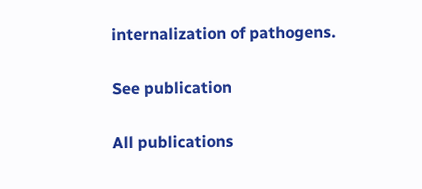internalization of pathogens.

See publication

All publications